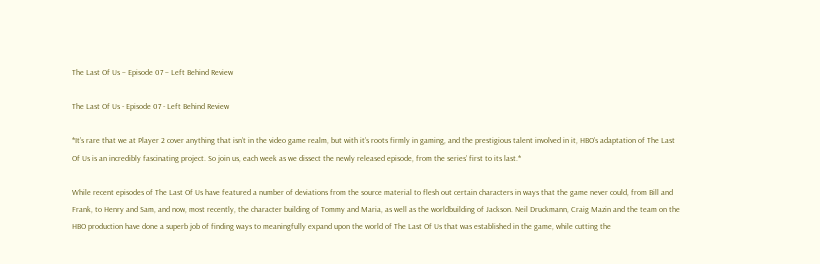The Last Of Us – Episode 07 – Left Behind Review

The Last Of Us - Episode 07 - Left Behind Review

*It’s rare that we at Player 2 cover anything that isn’t in the video game realm, but with it’s roots firmly in gaming, and the prestigious talent involved in it, HBO’s adaptation of The Last Of Us is an incredibly fascinating project. So join us, each week as we dissect the newly released episode, from the series’ first to its last.*

While recent episodes of The Last Of Us have featured a number of deviations from the source material to flesh out certain characters in ways that the game never could, from Bill and Frank, to Henry and Sam, and now, most recently, the character building of Tommy and Maria, as well as the worldbuilding of Jackson. Neil Druckmann, Craig Mazin and the team on the HBO production have done a superb job of finding ways to meaningfully expand upon the world of The Last Of Us that was established in the game, while cutting the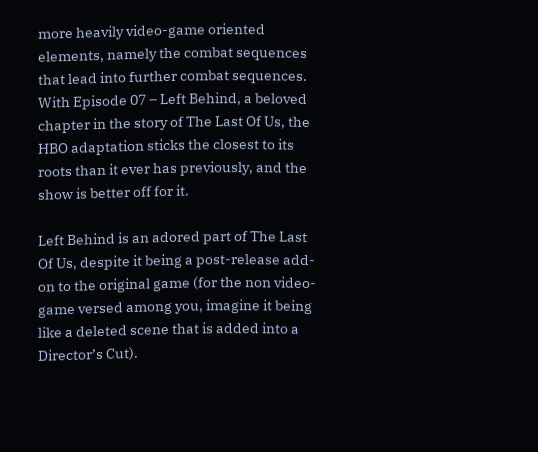more heavily video-game oriented elements, namely the combat sequences that lead into further combat sequences. With Episode 07 – Left Behind, a beloved chapter in the story of The Last Of Us, the HBO adaptation sticks the closest to its roots than it ever has previously, and the show is better off for it.

Left Behind is an adored part of The Last Of Us, despite it being a post-release add-on to the original game (for the non video-game versed among you, imagine it being like a deleted scene that is added into a Director’s Cut).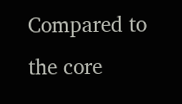Compared to the core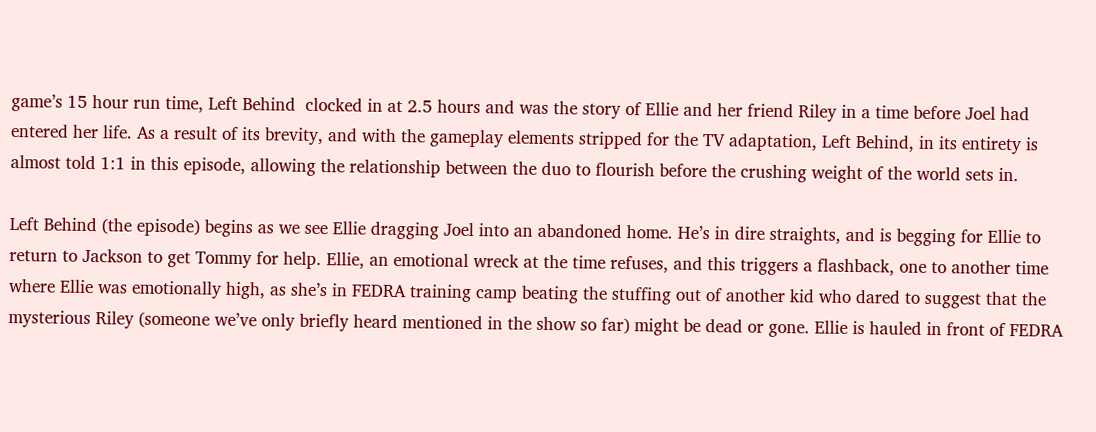game’s 15 hour run time, Left Behind  clocked in at 2.5 hours and was the story of Ellie and her friend Riley in a time before Joel had entered her life. As a result of its brevity, and with the gameplay elements stripped for the TV adaptation, Left Behind, in its entirety is almost told 1:1 in this episode, allowing the relationship between the duo to flourish before the crushing weight of the world sets in.

Left Behind (the episode) begins as we see Ellie dragging Joel into an abandoned home. He’s in dire straights, and is begging for Ellie to return to Jackson to get Tommy for help. Ellie, an emotional wreck at the time refuses, and this triggers a flashback, one to another time where Ellie was emotionally high, as she’s in FEDRA training camp beating the stuffing out of another kid who dared to suggest that the mysterious Riley (someone we’ve only briefly heard mentioned in the show so far) might be dead or gone. Ellie is hauled in front of FEDRA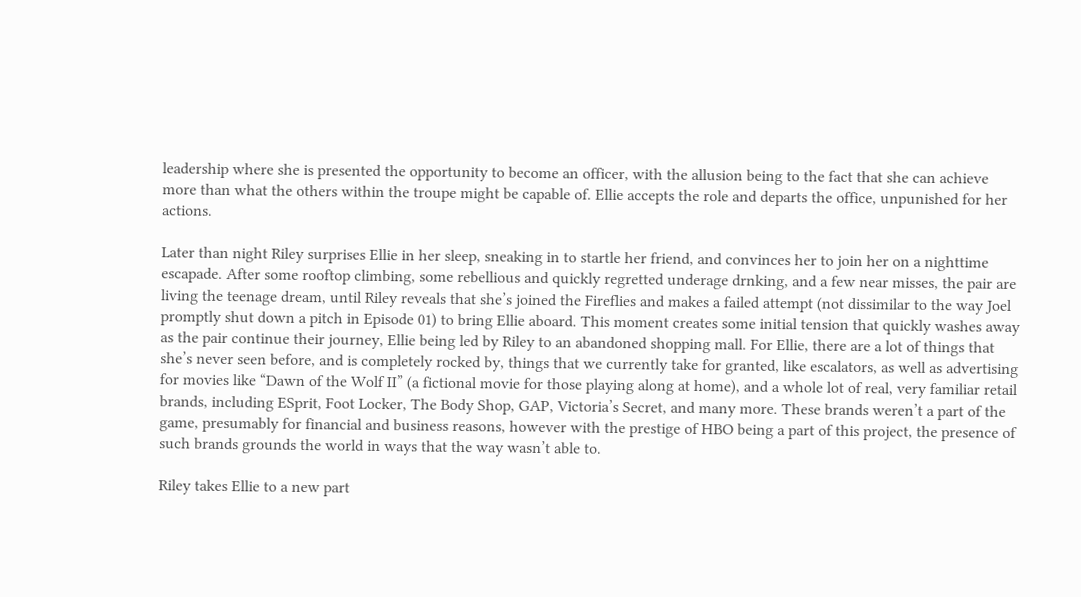leadership where she is presented the opportunity to become an officer, with the allusion being to the fact that she can achieve more than what the others within the troupe might be capable of. Ellie accepts the role and departs the office, unpunished for her actions.

Later than night Riley surprises Ellie in her sleep, sneaking in to startle her friend, and convinces her to join her on a nighttime escapade. After some rooftop climbing, some rebellious and quickly regretted underage drnking, and a few near misses, the pair are living the teenage dream, until Riley reveals that she’s joined the Fireflies and makes a failed attempt (not dissimilar to the way Joel promptly shut down a pitch in Episode 01) to bring Ellie aboard. This moment creates some initial tension that quickly washes away as the pair continue their journey, Ellie being led by Riley to an abandoned shopping mall. For Ellie, there are a lot of things that she’s never seen before, and is completely rocked by, things that we currently take for granted, like escalators, as well as advertising for movies like “Dawn of the Wolf II” (a fictional movie for those playing along at home), and a whole lot of real, very familiar retail brands, including ESprit, Foot Locker, The Body Shop, GAP, Victoria’s Secret, and many more. These brands weren’t a part of the game, presumably for financial and business reasons, however with the prestige of HBO being a part of this project, the presence of such brands grounds the world in ways that the way wasn’t able to.

Riley takes Ellie to a new part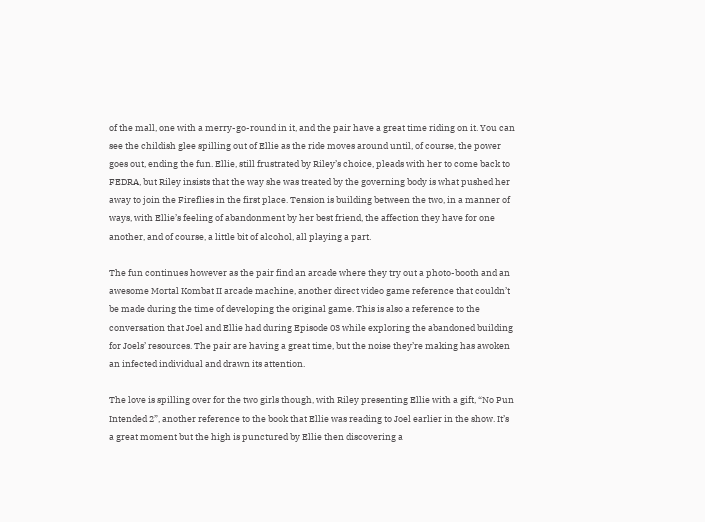of the mall, one with a merry-go-round in it, and the pair have a great time riding on it. You can see the childish glee spilling out of Ellie as the ride moves around until, of course, the power goes out, ending the fun. Ellie, still frustrated by Riley’s choice, pleads with her to come back to FEDRA, but Riley insists that the way she was treated by the governing body is what pushed her away to join the Fireflies in the first place. Tension is building between the two, in a manner of ways, with Ellie’s feeling of abandonment by her best friend, the affection they have for one another, and of course, a little bit of alcohol, all playing a part.

The fun continues however as the pair find an arcade where they try out a photo-booth and an awesome Mortal Kombat II arcade machine, another direct video game reference that couldn’t be made during the time of developing the original game. This is also a reference to the conversation that Joel and Ellie had during Episode 03 while exploring the abandoned building for Joels’ resources. The pair are having a great time, but the noise they’re making has awoken an infected individual and drawn its attention.

The love is spilling over for the two girls though, with Riley presenting Ellie with a gift, “No Pun Intended 2”, another reference to the book that Ellie was reading to Joel earlier in the show. It’s a great moment but the high is punctured by Ellie then discovering a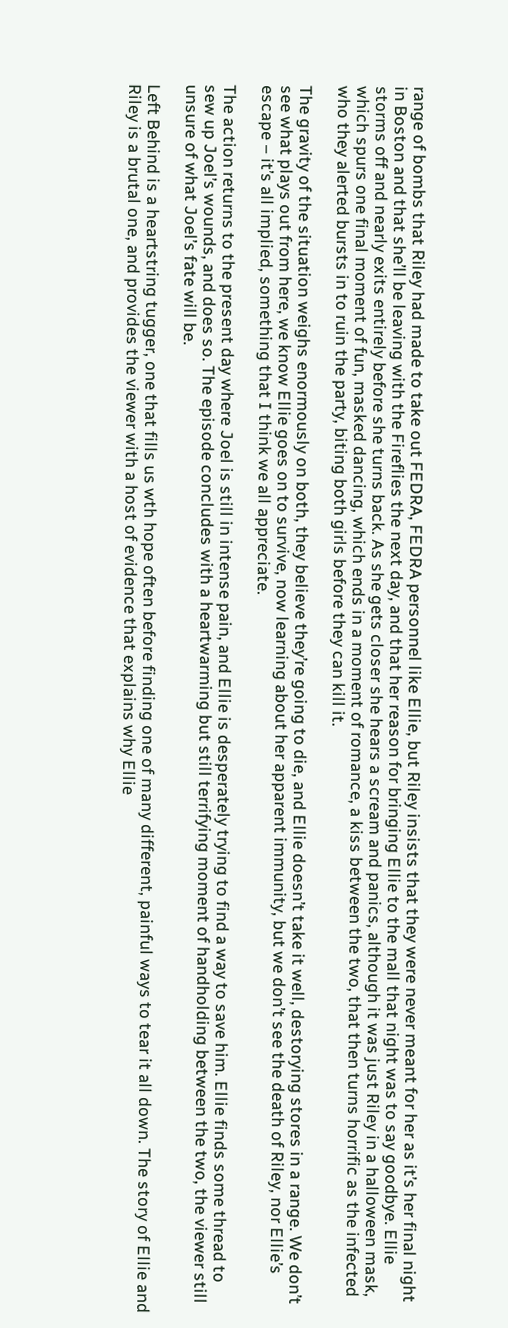range of bombs that Riley had made to take out FEDRA, FEDRA personnel like Ellie, but Riley insists that they were never meant for her as it’s her final night in Boston and that she’ll be leaving with the Fireflies the next day, and that her reason for bringing Ellie to the mall that night was to say goodbye. Ellie storms off and nearly exits entirely before she turns back. As she gets closer she hears a scream and panics, although it was just Riley in a halloween mask, which spurs one final moment of fun, masked dancing, which ends in a moment of romance, a kiss between the two, that then turns horrific as the infected who they alerted bursts in to ruin the party, biting both girls before they can kill it.

The gravity of the situation weighs enormously on both, they believe they’re going to die, and Ellie doesn’t take it well, destorying stores in a range. We don’t see what plays out from here, we know Ellie goes on to survive, now learning about her apparent immunity, but we don’t see the death of Riley, nor Ellie’s escape – it’s all implied, something that I think we all appreciate.

The action returns to the present day where Joel is still in intense pain, and Ellie is desperately trying to find a way to save him. Ellie finds some thread to sew up Joel’s wounds, and does so. The episode concludes with a heartwarming but still terrifying moment of handholding between the two, the viewer still unsure of what Joel’s fate will be.

Left Behind is a heartstring tugger, one that fills us wth hope often before finding one of many different, painful ways to tear it all down. The story of Ellie and Riley is a brutal one, and provides the viewer with a host of evidence that explains why Ellie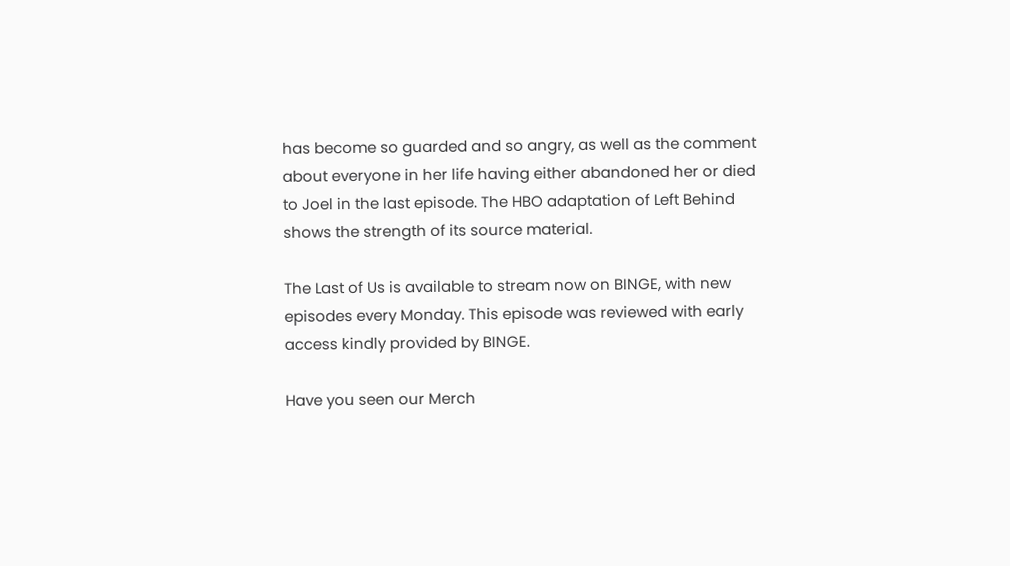has become so guarded and so angry, as well as the comment about everyone in her life having either abandoned her or died to Joel in the last episode. The HBO adaptation of Left Behind shows the strength of its source material.

The Last of Us is available to stream now on BINGE, with new episodes every Monday. This episode was reviewed with early access kindly provided by BINGE.

Have you seen our Merch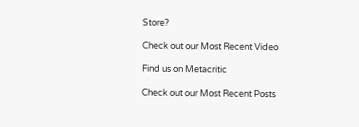Store?

Check out our Most Recent Video

Find us on Metacritic

Check out our Most Recent Posts